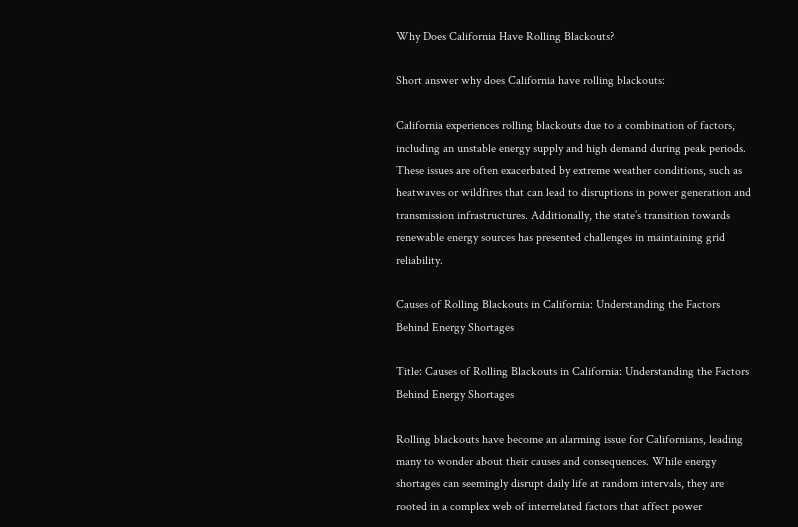Why Does California Have Rolling Blackouts?

Short answer why does California have rolling blackouts:

California experiences rolling blackouts due to a combination of factors, including an unstable energy supply and high demand during peak periods. These issues are often exacerbated by extreme weather conditions, such as heatwaves or wildfires that can lead to disruptions in power generation and transmission infrastructures. Additionally, the state’s transition towards renewable energy sources has presented challenges in maintaining grid reliability.

Causes of Rolling Blackouts in California: Understanding the Factors Behind Energy Shortages

Title: Causes of Rolling Blackouts in California: Understanding the Factors Behind Energy Shortages

Rolling blackouts have become an alarming issue for Californians, leading many to wonder about their causes and consequences. While energy shortages can seemingly disrupt daily life at random intervals, they are rooted in a complex web of interrelated factors that affect power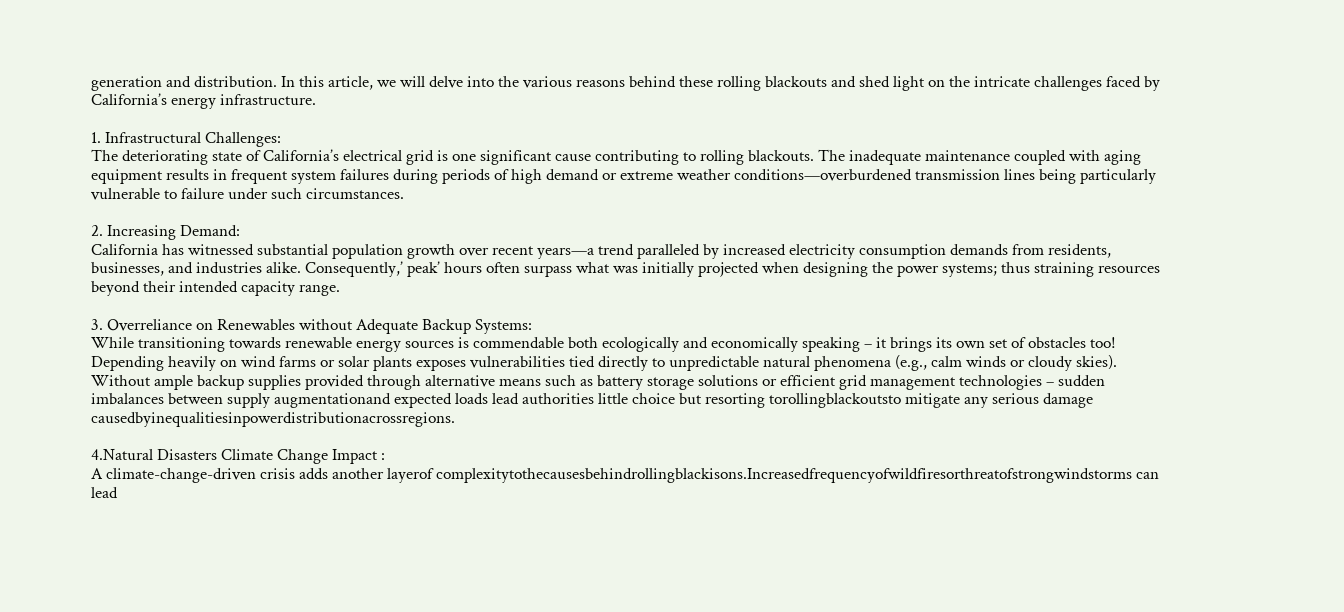generation and distribution. In this article, we will delve into the various reasons behind these rolling blackouts and shed light on the intricate challenges faced by California’s energy infrastructure.

1. Infrastructural Challenges:
The deteriorating state of California’s electrical grid is one significant cause contributing to rolling blackouts. The inadequate maintenance coupled with aging equipment results in frequent system failures during periods of high demand or extreme weather conditions—overburdened transmission lines being particularly vulnerable to failure under such circumstances.

2. Increasing Demand:
California has witnessed substantial population growth over recent years—a trend paralleled by increased electricity consumption demands from residents, businesses, and industries alike. Consequently,’ peak’ hours often surpass what was initially projected when designing the power systems; thus straining resources beyond their intended capacity range.

3. Overreliance on Renewables without Adequate Backup Systems:
While transitioning towards renewable energy sources is commendable both ecologically and economically speaking – it brings its own set of obstacles too! Depending heavily on wind farms or solar plants exposes vulnerabilities tied directly to unpredictable natural phenomena (e.g., calm winds or cloudy skies). Without ample backup supplies provided through alternative means such as battery storage solutions or efficient grid management technologies – sudden imbalances between supply augmentationand expected loads lead authorities little choice but resorting torollingblackoutsto mitigate any serious damage causedbyinequalitiesinpowerdistributionacrossregions.

4.Natural Disasters Climate Change Impact :
A climate-change-driven crisis adds another layerof complexitytothecausesbehindrollingblackisons.Increasedfrequencyofwildfiresorthreatofstrongwindstorms can lead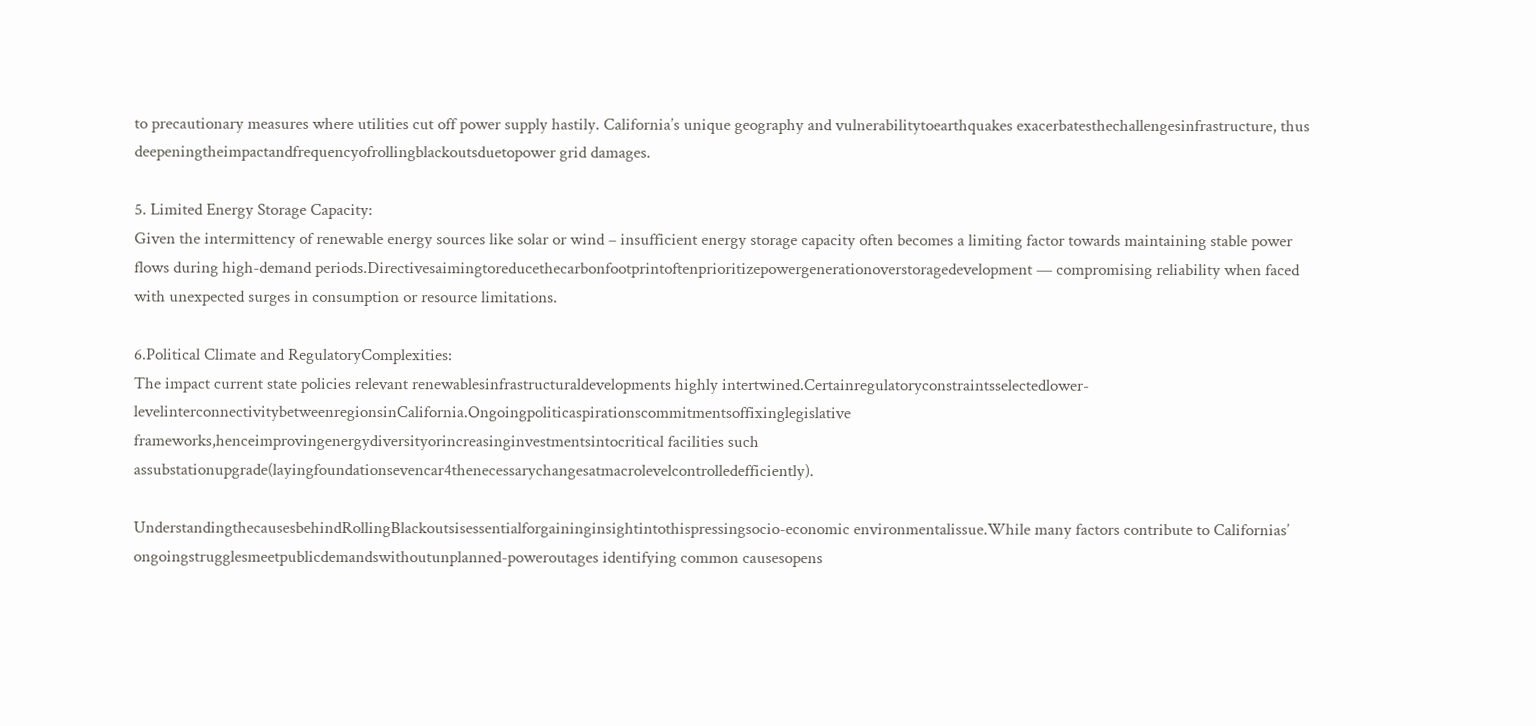to precautionary measures where utilities cut off power supply hastily. California’s unique geography and vulnerabilitytoearthquakes exacerbatesthechallengesinfrastructure, thus deepeningtheimpactandfrequencyofrollingblackoutsduetopower grid damages.

5. Limited Energy Storage Capacity:
Given the intermittency of renewable energy sources like solar or wind – insufficient energy storage capacity often becomes a limiting factor towards maintaining stable power flows during high-demand periods.Directivesaimingtoreducethecarbonfootprintoftenprioritizepowergenerationoverstoragedevelopment — compromising reliability when faced with unexpected surges in consumption or resource limitations.

6.Political Climate and RegulatoryComplexities:
The impact current state policies relevant renewablesinfrastructuraldevelopments highly intertwined.Certainregulatoryconstraintsselectedlower-levelinterconnectivitybetweenregionsinCalifornia.Ongoingpoliticaspirationscommitmentsoffixinglegislative frameworks,henceimprovingenergydiversityorincreasinginvestmentsintocritical facilities such assubstationupgrade(layingfoundationsevencar4thenecessarychangesatmacrolevelcontrolledefficiently).

UnderstandingthecausesbehindRollingBlackoutsisessentialforgaininginsightintothispressingsocio-economic environmentalissue.While many factors contribute to Californias’ ongoingstrugglesmeetpublicdemandswithoutunplanned-poweroutages identifying common causesopens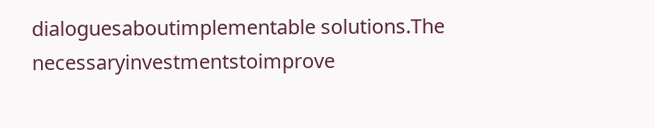dialoguesaboutimplementable solutions.The necessaryinvestmentstoimprove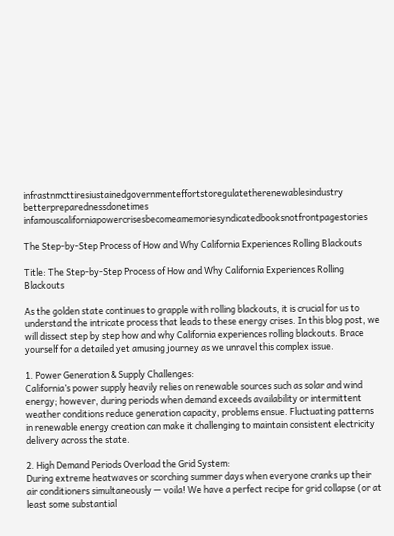infrastnmcttiresiustainedgovernmenteffortstoregulatetherenewablesindustry betterpreparednessdonetimes infamouscaliforniapowercrisesbecomeamemoriesyndicatedbooksnotfrontpagestories

The Step-by-Step Process of How and Why California Experiences Rolling Blackouts

Title: The Step-by-Step Process of How and Why California Experiences Rolling Blackouts

As the golden state continues to grapple with rolling blackouts, it is crucial for us to understand the intricate process that leads to these energy crises. In this blog post, we will dissect step by step how and why California experiences rolling blackouts. Brace yourself for a detailed yet amusing journey as we unravel this complex issue.

1. Power Generation & Supply Challenges:
California’s power supply heavily relies on renewable sources such as solar and wind energy; however, during periods when demand exceeds availability or intermittent weather conditions reduce generation capacity, problems ensue. Fluctuating patterns in renewable energy creation can make it challenging to maintain consistent electricity delivery across the state.

2. High Demand Periods Overload the Grid System:
During extreme heatwaves or scorching summer days when everyone cranks up their air conditioners simultaneously — voila! We have a perfect recipe for grid collapse (or at least some substantial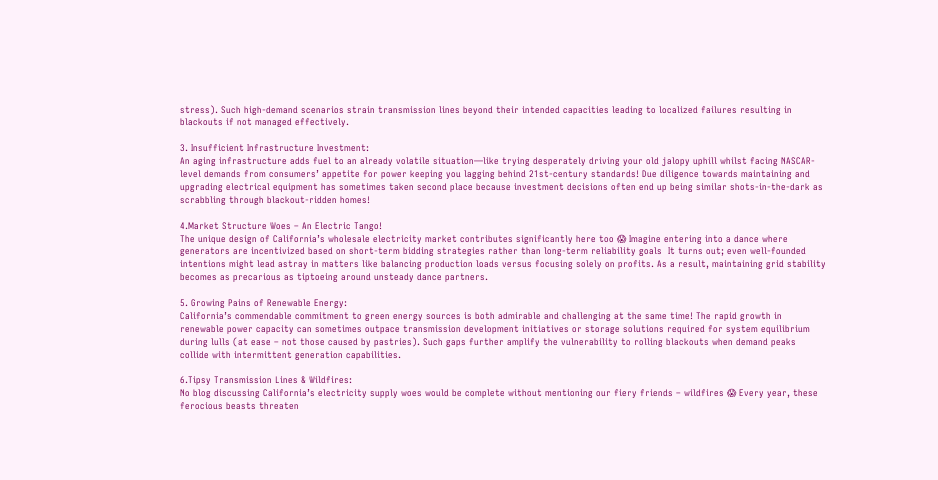stress). Such high-demand scenarios strain transmission lines beyond their intended capacities leading to localized failures resulting in blackouts if not managed effectively.

3. Insufficient Infrastructure Investment:
An aging infrastructure adds fuel to an already volatile situation—like trying desperately driving your old jalopy uphill whilst facing NASCAR-level demands from consumers’ appetite for power keeping you lagging behind 21st-century standards! Due diligence towards maintaining and upgrading electrical equipment has sometimes taken second place because investment decisions often end up being similar shots-in-the-dark as scrabbling through blackout-ridden homes!

4.Market Structure Woes – An Electric Tango!
The unique design of California’s wholesale electricity market contributes significantly here too 😱 Imagine entering into a dance where generators are incentivized based on short-term bidding strategies rather than long-term reliability goals  It turns out; even well-founded intentions might lead astray in matters like balancing production loads versus focusing solely on profits. As a result, maintaining grid stability becomes as precarious as tiptoeing around unsteady dance partners.

5. Growing Pains of Renewable Energy:
California’s commendable commitment to green energy sources is both admirable and challenging at the same time! The rapid growth in renewable power capacity can sometimes outpace transmission development initiatives or storage solutions required for system equilibrium during lulls (at ease – not those caused by pastries). Such gaps further amplify the vulnerability to rolling blackouts when demand peaks collide with intermittent generation capabilities.

6.Tipsy Transmission Lines & Wildfires:
No blog discussing California’s electricity supply woes would be complete without mentioning our fiery friends – wildfires 😱 Every year, these ferocious beasts threaten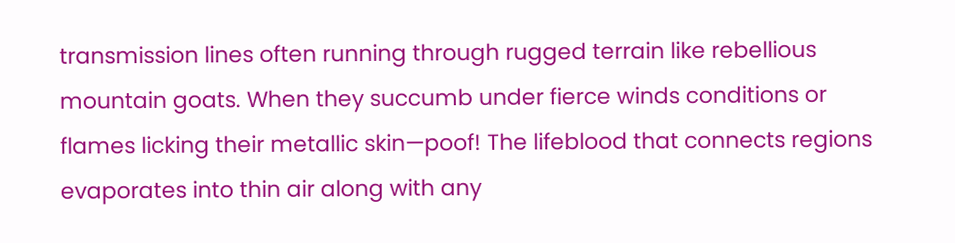transmission lines often running through rugged terrain like rebellious mountain goats. When they succumb under fierce winds conditions or flames licking their metallic skin—poof! The lifeblood that connects regions evaporates into thin air along with any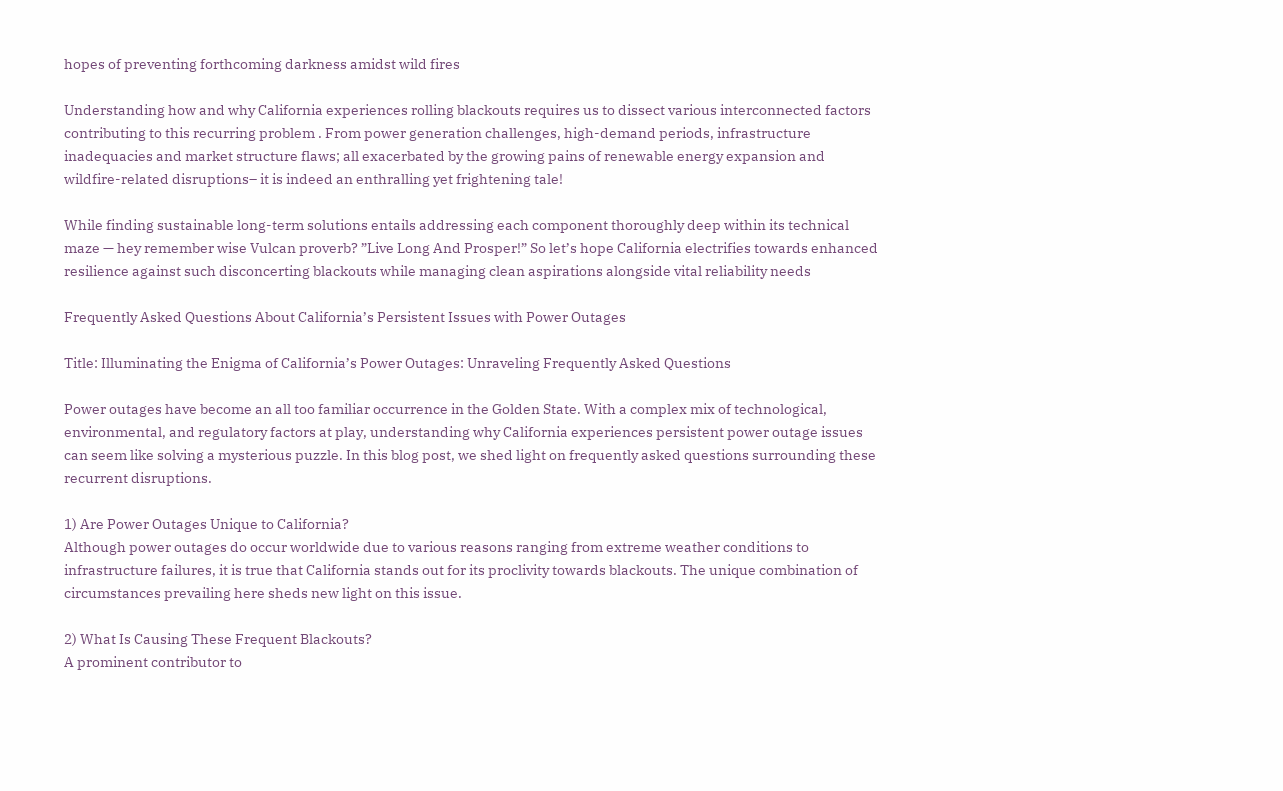hopes of preventing forthcoming darkness amidst wild fires

Understanding how and why California experiences rolling blackouts requires us to dissect various interconnected factors contributing to this recurring problem . From power generation challenges, high-demand periods, infrastructure inadequacies and market structure flaws; all exacerbated by the growing pains of renewable energy expansion and wildfire-related disruptions– it is indeed an enthralling yet frightening tale!

While finding sustainable long-term solutions entails addressing each component thoroughly deep within its technical maze — hey remember wise Vulcan proverb? ”Live Long And Prosper!” So let’s hope California electrifies towards enhanced resilience against such disconcerting blackouts while managing clean aspirations alongside vital reliability needs

Frequently Asked Questions About California’s Persistent Issues with Power Outages

Title: Illuminating the Enigma of California’s Power Outages: Unraveling Frequently Asked Questions

Power outages have become an all too familiar occurrence in the Golden State. With a complex mix of technological, environmental, and regulatory factors at play, understanding why California experiences persistent power outage issues can seem like solving a mysterious puzzle. In this blog post, we shed light on frequently asked questions surrounding these recurrent disruptions.

1) Are Power Outages Unique to California?
Although power outages do occur worldwide due to various reasons ranging from extreme weather conditions to infrastructure failures, it is true that California stands out for its proclivity towards blackouts. The unique combination of circumstances prevailing here sheds new light on this issue.

2) What Is Causing These Frequent Blackouts?
A prominent contributor to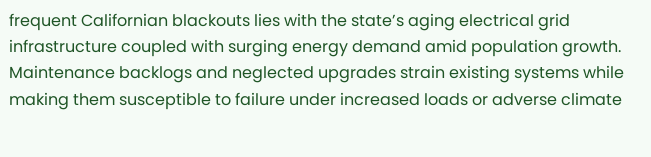frequent Californian blackouts lies with the state’s aging electrical grid infrastructure coupled with surging energy demand amid population growth. Maintenance backlogs and neglected upgrades strain existing systems while making them susceptible to failure under increased loads or adverse climate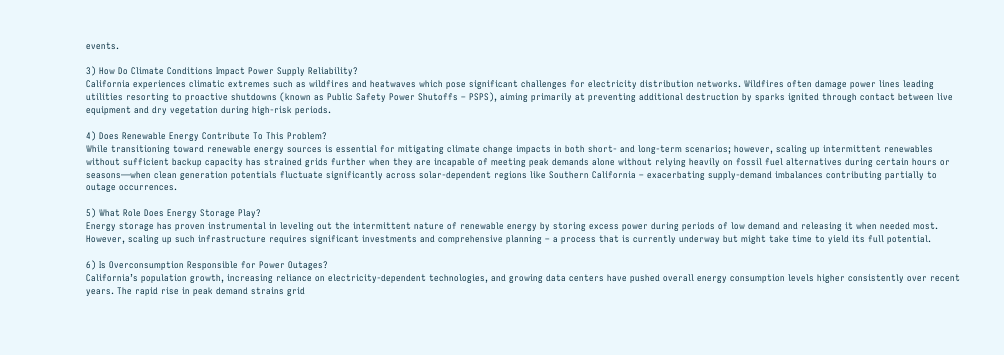events.

3) How Do Climate Conditions Impact Power Supply Reliability?
California experiences climatic extremes such as wildfires and heatwaves which pose significant challenges for electricity distribution networks. Wildfires often damage power lines leading utilities resorting to proactive shutdowns (known as Public Safety Power Shutoffs – PSPS), aiming primarily at preventing additional destruction by sparks ignited through contact between live equipment and dry vegetation during high-risk periods.

4) Does Renewable Energy Contribute To This Problem?
While transitioning toward renewable energy sources is essential for mitigating climate change impacts in both short- and long-term scenarios; however, scaling up intermittent renewables without sufficient backup capacity has strained grids further when they are incapable of meeting peak demands alone without relying heavily on fossil fuel alternatives during certain hours or seasons—when clean generation potentials fluctuate significantly across solar-dependent regions like Southern California – exacerbating supply-demand imbalances contributing partially to outage occurrences.

5) What Role Does Energy Storage Play?
Energy storage has proven instrumental in leveling out the intermittent nature of renewable energy by storing excess power during periods of low demand and releasing it when needed most. However, scaling up such infrastructure requires significant investments and comprehensive planning – a process that is currently underway but might take time to yield its full potential.

6) Is Overconsumption Responsible for Power Outages?
California’s population growth, increasing reliance on electricity-dependent technologies, and growing data centers have pushed overall energy consumption levels higher consistently over recent years. The rapid rise in peak demand strains grid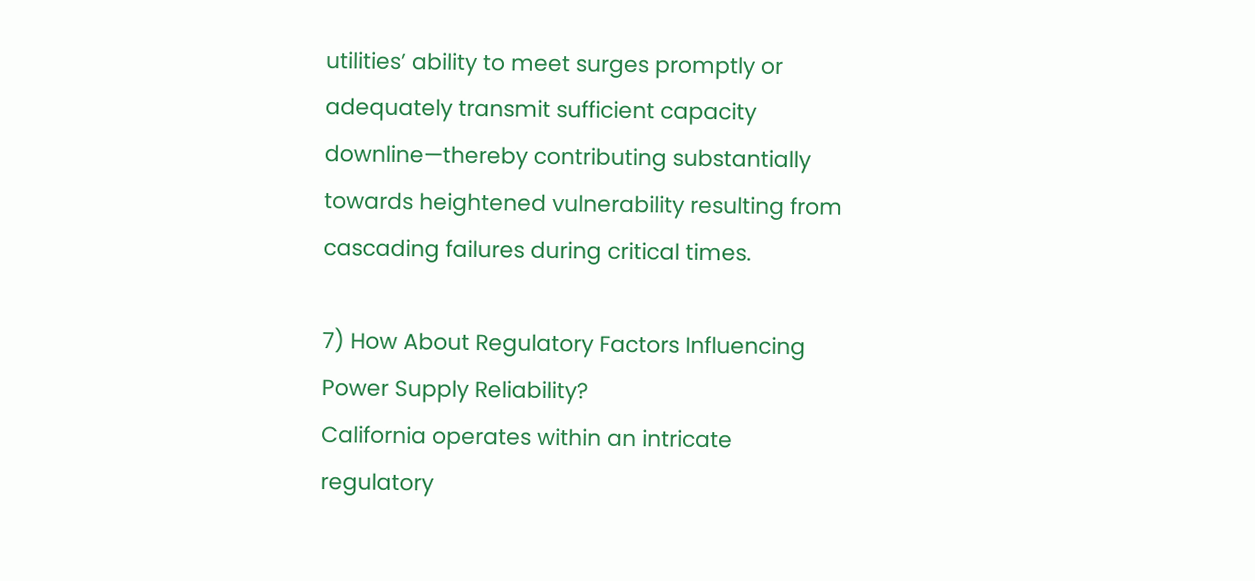utilities’ ability to meet surges promptly or adequately transmit sufficient capacity downline—thereby contributing substantially towards heightened vulnerability resulting from cascading failures during critical times.

7) How About Regulatory Factors Influencing Power Supply Reliability?
California operates within an intricate regulatory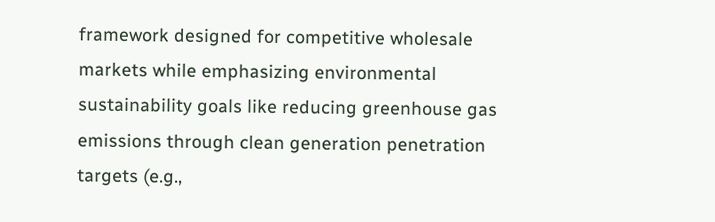framework designed for competitive wholesale markets while emphasizing environmental sustainability goals like reducing greenhouse gas emissions through clean generation penetration targets (e.g.,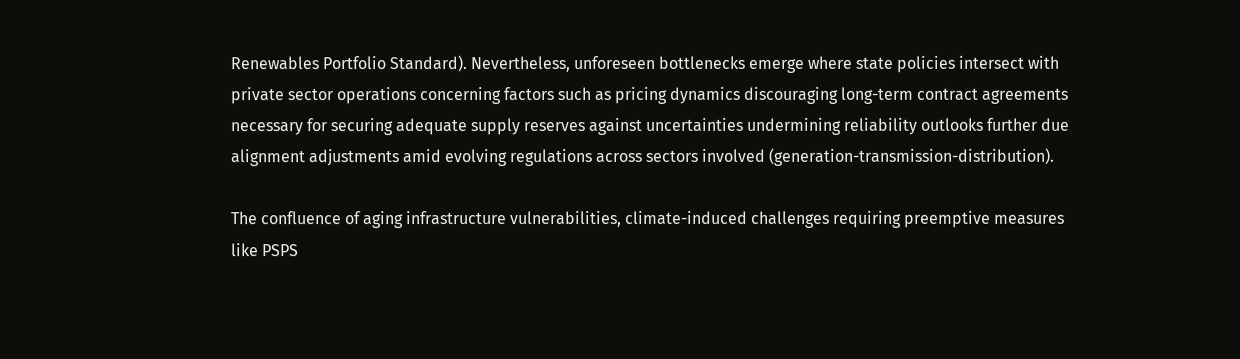Renewables Portfolio Standard). Nevertheless, unforeseen bottlenecks emerge where state policies intersect with private sector operations concerning factors such as pricing dynamics discouraging long-term contract agreements necessary for securing adequate supply reserves against uncertainties undermining reliability outlooks further due alignment adjustments amid evolving regulations across sectors involved (generation-transmission-distribution).

The confluence of aging infrastructure vulnerabilities, climate-induced challenges requiring preemptive measures like PSPS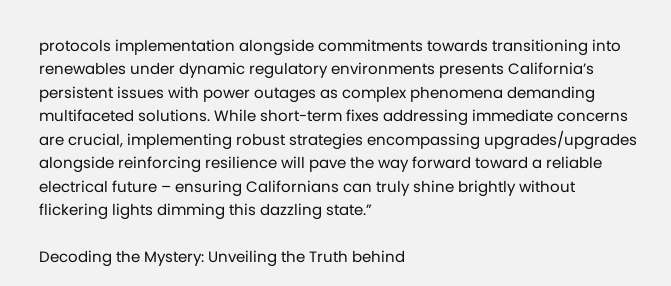protocols implementation alongside commitments towards transitioning into renewables under dynamic regulatory environments presents California’s persistent issues with power outages as complex phenomena demanding multifaceted solutions. While short-term fixes addressing immediate concerns are crucial, implementing robust strategies encompassing upgrades/upgrades alongside reinforcing resilience will pave the way forward toward a reliable electrical future – ensuring Californians can truly shine brightly without flickering lights dimming this dazzling state.”

Decoding the Mystery: Unveiling the Truth behind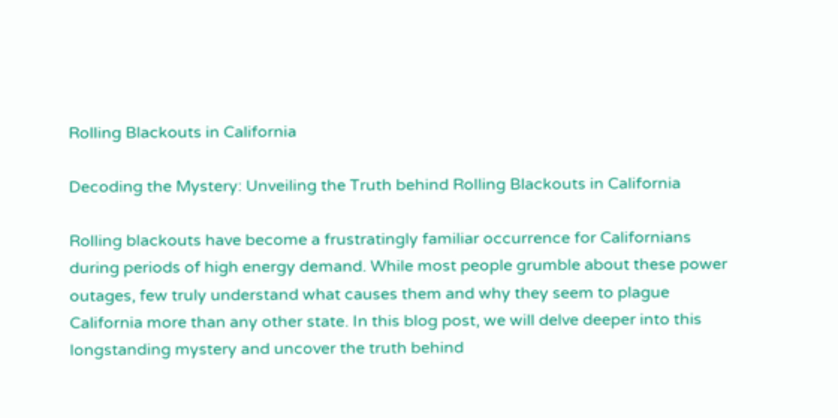Rolling Blackouts in California

Decoding the Mystery: Unveiling the Truth behind Rolling Blackouts in California

Rolling blackouts have become a frustratingly familiar occurrence for Californians during periods of high energy demand. While most people grumble about these power outages, few truly understand what causes them and why they seem to plague California more than any other state. In this blog post, we will delve deeper into this longstanding mystery and uncover the truth behind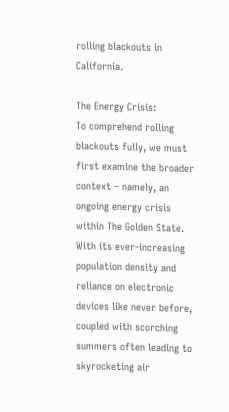rolling blackouts in California.

The Energy Crisis:
To comprehend rolling blackouts fully, we must first examine the broader context – namely, an ongoing energy crisis within The Golden State. With its ever-increasing population density and reliance on electronic devices like never before, coupled with scorching summers often leading to skyrocketing air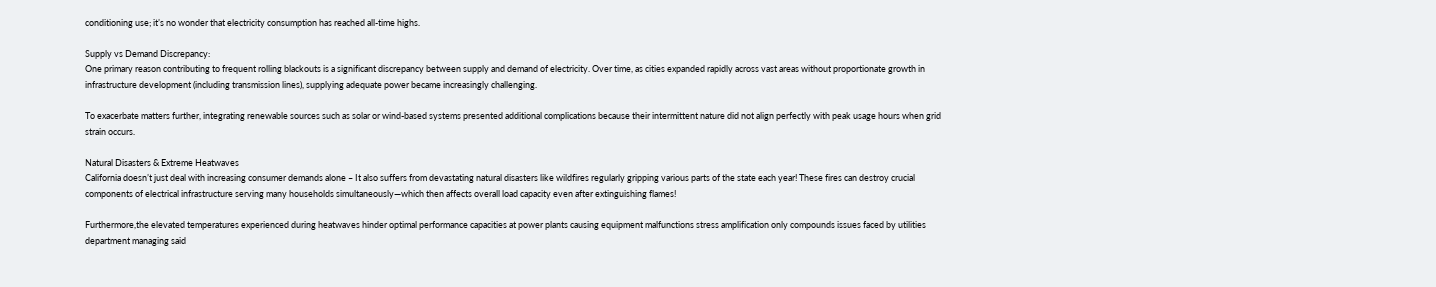conditioning use; it’s no wonder that electricity consumption has reached all-time highs.

Supply vs Demand Discrepancy:
One primary reason contributing to frequent rolling blackouts is a significant discrepancy between supply and demand of electricity. Over time, as cities expanded rapidly across vast areas without proportionate growth in infrastructure development (including transmission lines), supplying adequate power became increasingly challenging.

To exacerbate matters further, integrating renewable sources such as solar or wind-based systems presented additional complications because their intermittent nature did not align perfectly with peak usage hours when grid strain occurs.

Natural Disasters & Extreme Heatwaves
California doesn’t just deal with increasing consumer demands alone – It also suffers from devastating natural disasters like wildfires regularly gripping various parts of the state each year! These fires can destroy crucial components of electrical infrastructure serving many households simultaneously—which then affects overall load capacity even after extinguishing flames!

Furthermore,the elevated temperatures experienced during heatwaves hinder optimal performance capacities at power plants causing equipment malfunctions stress amplification only compounds issues faced by utilities department managing said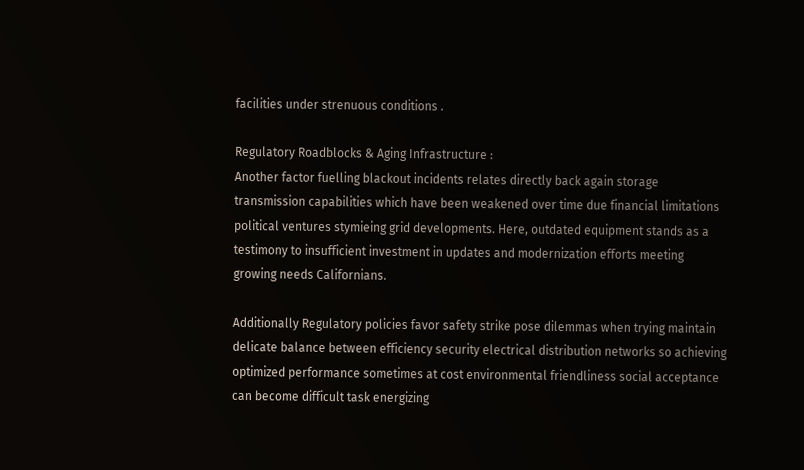facilities under strenuous conditions .

Regulatory Roadblocks & Aging Infrastructure :
Another factor fuelling blackout incidents relates directly back again storage transmission capabilities which have been weakened over time due financial limitations political ventures stymieing grid developments. Here, outdated equipment stands as a testimony to insufficient investment in updates and modernization efforts meeting growing needs Californians.

Additionally Regulatory policies favor safety strike pose dilemmas when trying maintain delicate balance between efficiency security electrical distribution networks so achieving optimized performance sometimes at cost environmental friendliness social acceptance can become difficult task energizing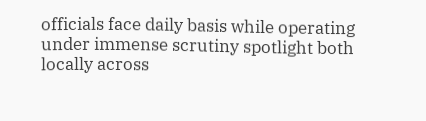officials face daily basis while operating under immense scrutiny spotlight both locally across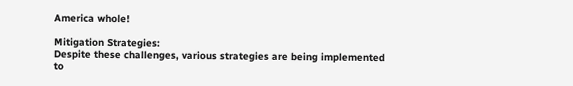America whole!

Mitigation Strategies:
Despite these challenges, various strategies are being implemented to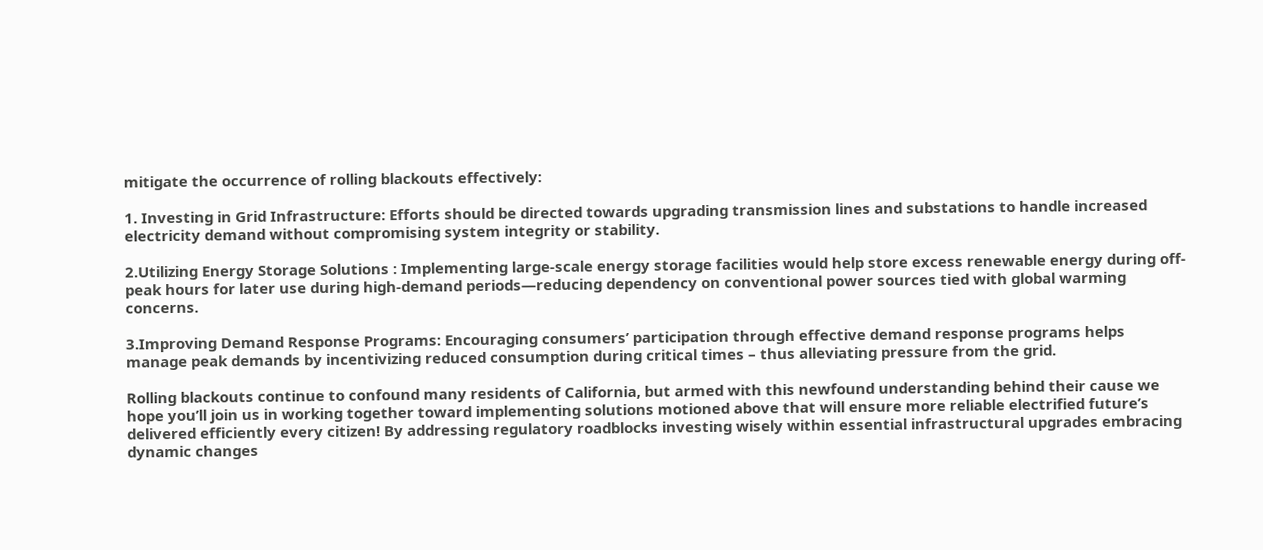mitigate the occurrence of rolling blackouts effectively:

1. Investing in Grid Infrastructure: Efforts should be directed towards upgrading transmission lines and substations to handle increased electricity demand without compromising system integrity or stability.

2.Utilizing Energy Storage Solutions : Implementing large-scale energy storage facilities would help store excess renewable energy during off-peak hours for later use during high-demand periods—reducing dependency on conventional power sources tied with global warming concerns.

3.Improving Demand Response Programs: Encouraging consumers’ participation through effective demand response programs helps manage peak demands by incentivizing reduced consumption during critical times – thus alleviating pressure from the grid.

Rolling blackouts continue to confound many residents of California, but armed with this newfound understanding behind their cause we hope you’ll join us in working together toward implementing solutions motioned above that will ensure more reliable electrified future’s delivered efficiently every citizen! By addressing regulatory roadblocks investing wisely within essential infrastructural upgrades embracing dynamic changes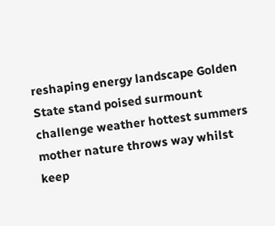reshaping energy landscape Golden State stand poised surmount challenge weather hottest summers mother nature throws way whilst keep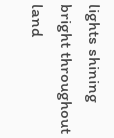lights shining bright throughout land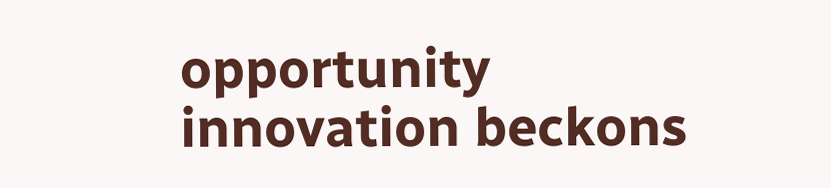opportunity innovation beckons